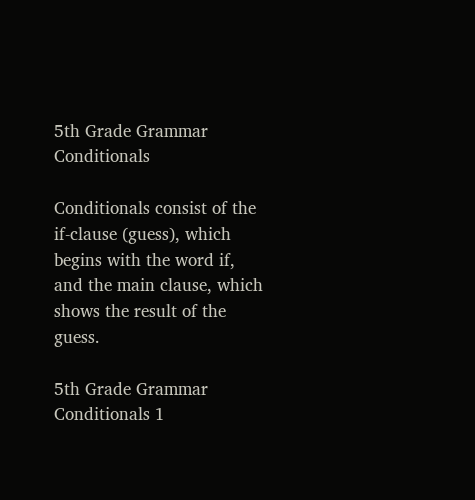5th Grade Grammar Conditionals

Conditionals consist of the if-clause (guess), which begins with the word if, and the main clause, which shows the result of the guess.

5th Grade Grammar Conditionals 1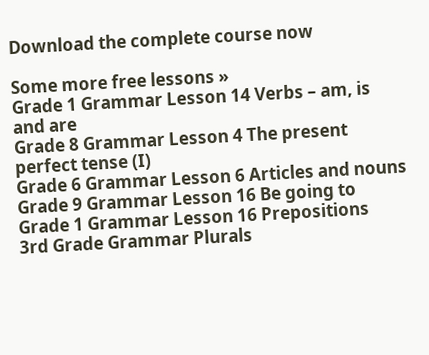Download the complete course now

Some more free lessons »
Grade 1 Grammar Lesson 14 Verbs – am, is and are
Grade 8 Grammar Lesson 4 The present perfect tense (I)
Grade 6 Grammar Lesson 6 Articles and nouns
Grade 9 Grammar Lesson 16 Be going to
Grade 1 Grammar Lesson 16 Prepositions
3rd Grade Grammar Plurals